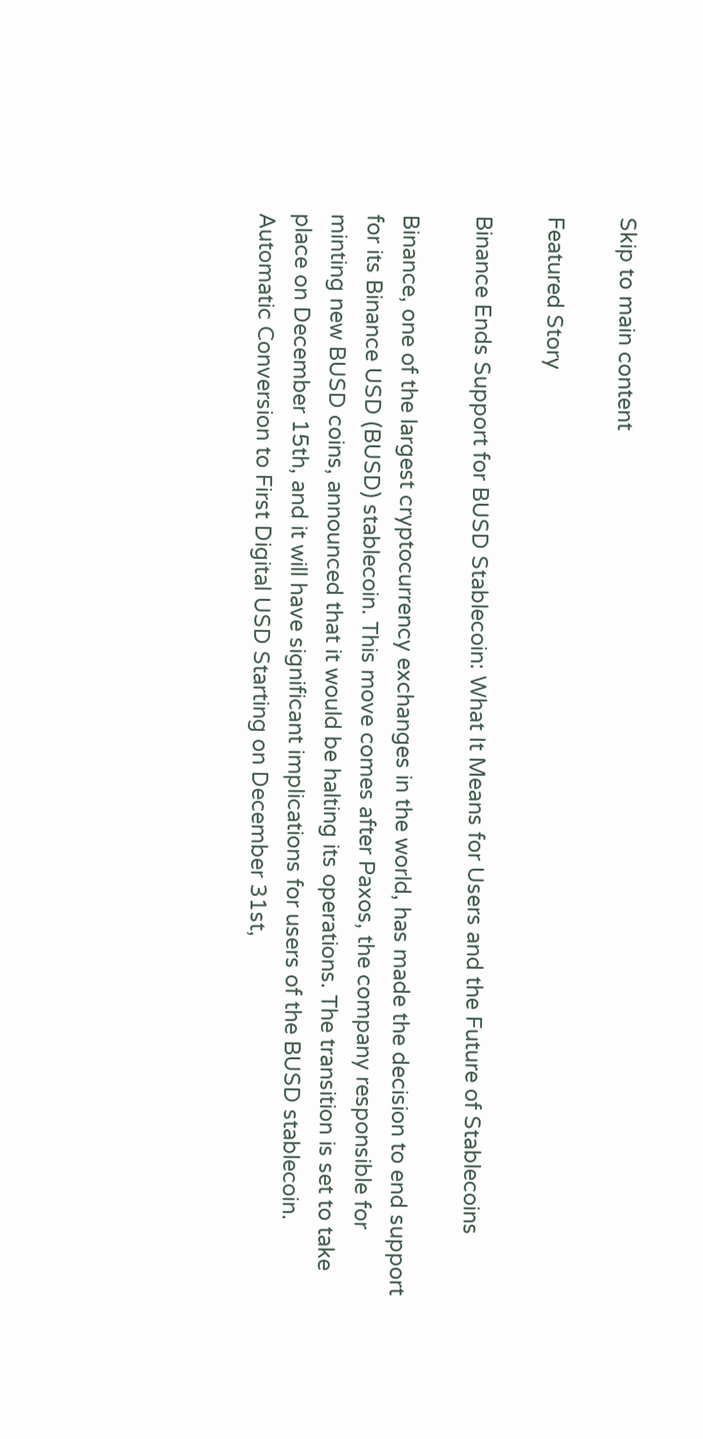Skip to main content

Featured Story

Binance Ends Support for BUSD Stablecoin: What It Means for Users and the Future of Stablecoins

Binance, one of the largest cryptocurrency exchanges in the world, has made the decision to end support for its Binance USD (BUSD) stablecoin. This move comes after Paxos, the company responsible for minting new BUSD coins, announced that it would be halting its operations. The transition is set to take place on December 15th, and it will have significant implications for users of the BUSD stablecoin. Automatic Conversion to First Digital USD Starting on December 31st,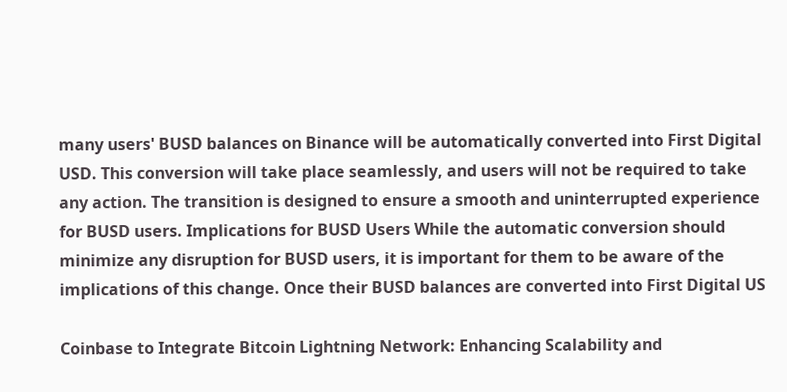many users' BUSD balances on Binance will be automatically converted into First Digital USD. This conversion will take place seamlessly, and users will not be required to take any action. The transition is designed to ensure a smooth and uninterrupted experience for BUSD users. Implications for BUSD Users While the automatic conversion should minimize any disruption for BUSD users, it is important for them to be aware of the implications of this change. Once their BUSD balances are converted into First Digital US

Coinbase to Integrate Bitcoin Lightning Network: Enhancing Scalability and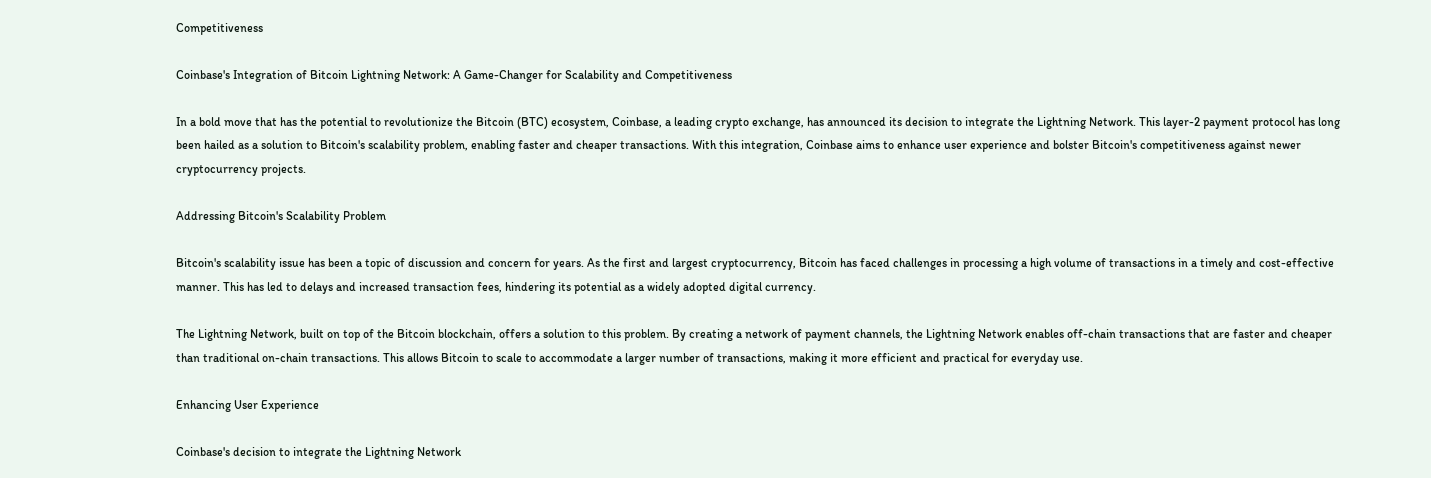Competitiveness

Coinbase's Integration of Bitcoin Lightning Network: A Game-Changer for Scalability and Competitiveness

In a bold move that has the potential to revolutionize the Bitcoin (BTC) ecosystem, Coinbase, a leading crypto exchange, has announced its decision to integrate the Lightning Network. This layer-2 payment protocol has long been hailed as a solution to Bitcoin's scalability problem, enabling faster and cheaper transactions. With this integration, Coinbase aims to enhance user experience and bolster Bitcoin's competitiveness against newer cryptocurrency projects.

Addressing Bitcoin's Scalability Problem

Bitcoin's scalability issue has been a topic of discussion and concern for years. As the first and largest cryptocurrency, Bitcoin has faced challenges in processing a high volume of transactions in a timely and cost-effective manner. This has led to delays and increased transaction fees, hindering its potential as a widely adopted digital currency.

The Lightning Network, built on top of the Bitcoin blockchain, offers a solution to this problem. By creating a network of payment channels, the Lightning Network enables off-chain transactions that are faster and cheaper than traditional on-chain transactions. This allows Bitcoin to scale to accommodate a larger number of transactions, making it more efficient and practical for everyday use.

Enhancing User Experience

Coinbase's decision to integrate the Lightning Network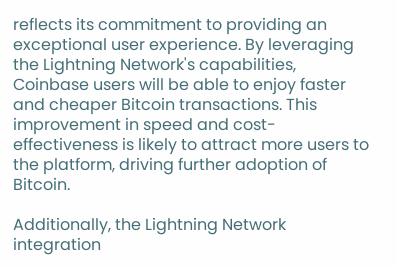reflects its commitment to providing an exceptional user experience. By leveraging the Lightning Network's capabilities, Coinbase users will be able to enjoy faster and cheaper Bitcoin transactions. This improvement in speed and cost-effectiveness is likely to attract more users to the platform, driving further adoption of Bitcoin.

Additionally, the Lightning Network integration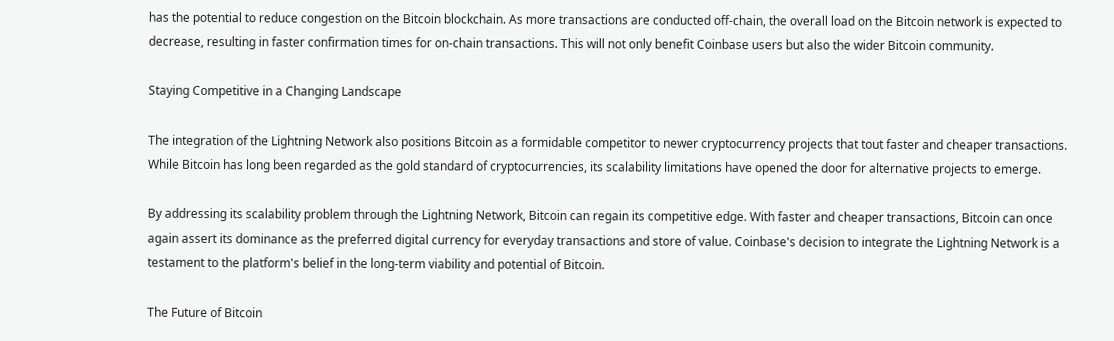has the potential to reduce congestion on the Bitcoin blockchain. As more transactions are conducted off-chain, the overall load on the Bitcoin network is expected to decrease, resulting in faster confirmation times for on-chain transactions. This will not only benefit Coinbase users but also the wider Bitcoin community.

Staying Competitive in a Changing Landscape

The integration of the Lightning Network also positions Bitcoin as a formidable competitor to newer cryptocurrency projects that tout faster and cheaper transactions. While Bitcoin has long been regarded as the gold standard of cryptocurrencies, its scalability limitations have opened the door for alternative projects to emerge.

By addressing its scalability problem through the Lightning Network, Bitcoin can regain its competitive edge. With faster and cheaper transactions, Bitcoin can once again assert its dominance as the preferred digital currency for everyday transactions and store of value. Coinbase's decision to integrate the Lightning Network is a testament to the platform's belief in the long-term viability and potential of Bitcoin.

The Future of Bitcoin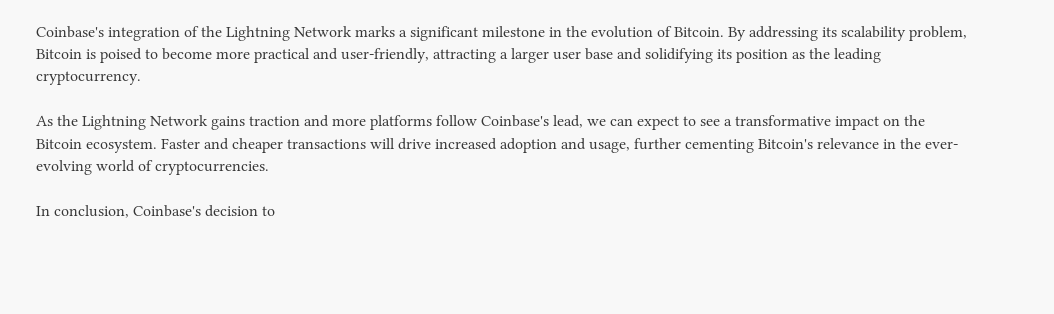Coinbase's integration of the Lightning Network marks a significant milestone in the evolution of Bitcoin. By addressing its scalability problem, Bitcoin is poised to become more practical and user-friendly, attracting a larger user base and solidifying its position as the leading cryptocurrency.

As the Lightning Network gains traction and more platforms follow Coinbase's lead, we can expect to see a transformative impact on the Bitcoin ecosystem. Faster and cheaper transactions will drive increased adoption and usage, further cementing Bitcoin's relevance in the ever-evolving world of cryptocurrencies.

In conclusion, Coinbase's decision to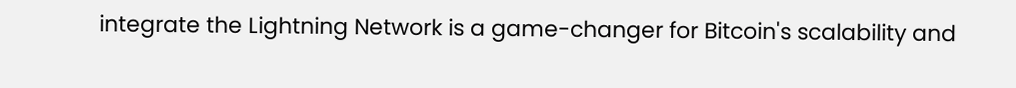integrate the Lightning Network is a game-changer for Bitcoin's scalability and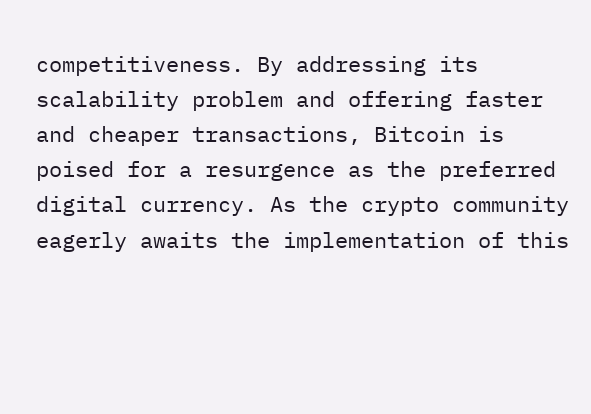competitiveness. By addressing its scalability problem and offering faster and cheaper transactions, Bitcoin is poised for a resurgence as the preferred digital currency. As the crypto community eagerly awaits the implementation of this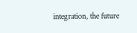integration, the future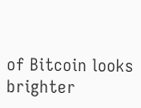of Bitcoin looks brighter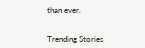than ever.


Trending Stories